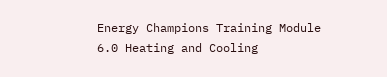Energy Champions Training Module 6.0 Heating and Cooling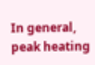In general, peak heating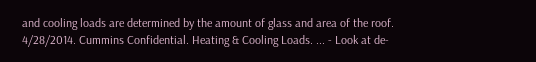and cooling loads are determined by the amount of glass and area of the roof. 4/28/2014. Cummins Confidential. Heating & Cooling Loads. ... - Look at de-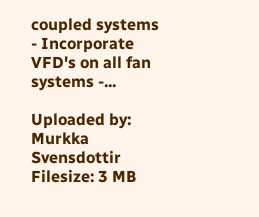coupled systems - Incorporate VFD's on all fan systems -...

Uploaded by: Murkka Svensdottir
Filesize: 3 MB